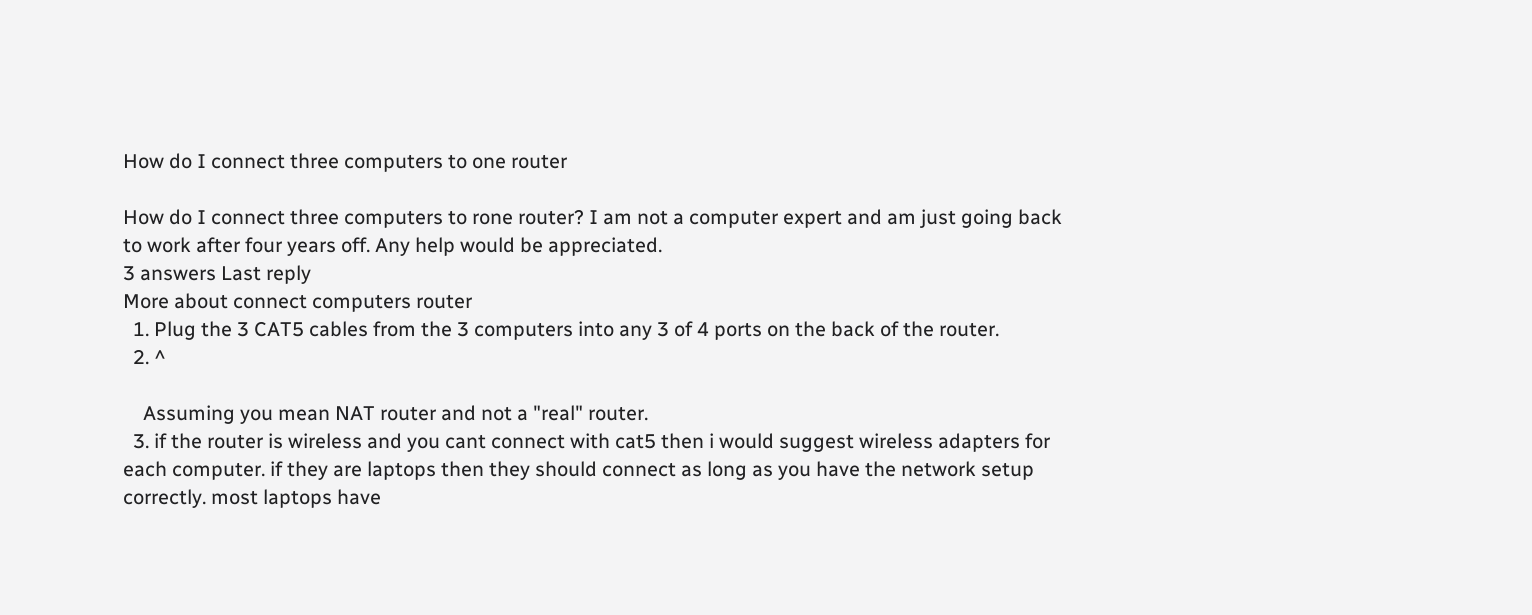How do I connect three computers to one router

How do I connect three computers to rone router? I am not a computer expert and am just going back to work after four years off. Any help would be appreciated.
3 answers Last reply
More about connect computers router
  1. Plug the 3 CAT5 cables from the 3 computers into any 3 of 4 ports on the back of the router.
  2. ^

    Assuming you mean NAT router and not a "real" router.
  3. if the router is wireless and you cant connect with cat5 then i would suggest wireless adapters for each computer. if they are laptops then they should connect as long as you have the network setup correctly. most laptops have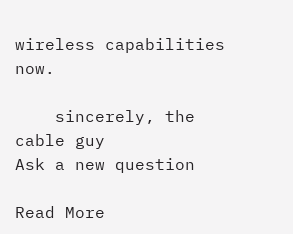wireless capabilities now.

    sincerely, the cable guy
Ask a new question

Read More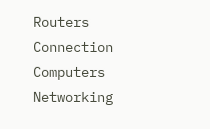Routers Connection Computers Networking